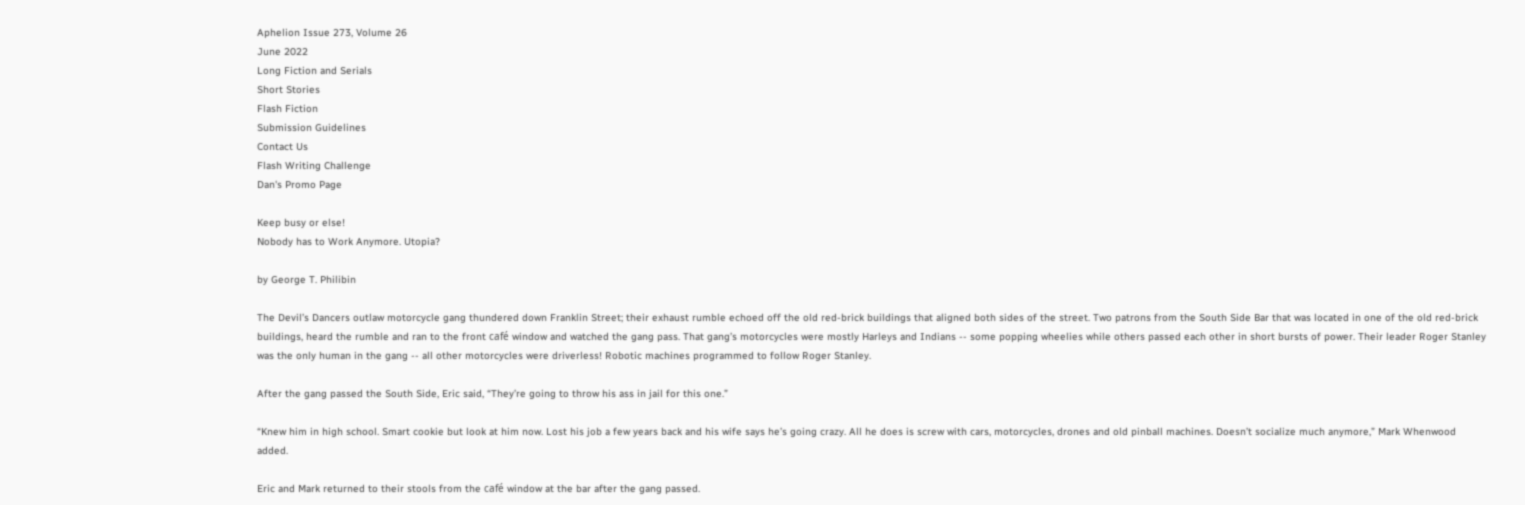Aphelion Issue 273, Volume 26
June 2022
Long Fiction and Serials
Short Stories
Flash Fiction
Submission Guidelines
Contact Us
Flash Writing Challenge
Dan's Promo Page

Keep busy or else!
Nobody has to Work Anymore. Utopia?

by George T. Philibin

The Devil’s Dancers outlaw motorcycle gang thundered down Franklin Street; their exhaust rumble echoed off the old red-brick buildings that aligned both sides of the street. Two patrons from the South Side Bar that was located in one of the old red-brick buildings, heard the rumble and ran to the front café window and watched the gang pass. That gang’s motorcycles were mostly Harleys and Indians -- some popping wheelies while others passed each other in short bursts of power. Their leader Roger Stanley was the only human in the gang -- all other motorcycles were driverless! Robotic machines programmed to follow Roger Stanley.

After the gang passed the South Side, Eric said, “They’re going to throw his ass in jail for this one.”

“Knew him in high school. Smart cookie but look at him now. Lost his job a few years back and his wife says he’s going crazy. All he does is screw with cars, motorcycles, drones and old pinball machines. Doesn’t socialize much anymore,” Mark Whenwood added.

Eric and Mark returned to their stools from the café window at the bar after the gang passed.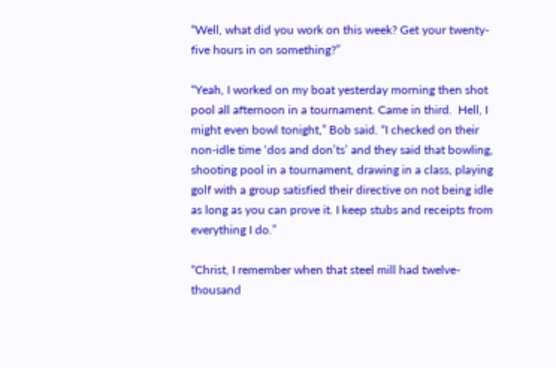“Well, what did you work on this week? Get your twenty-five hours in on something?”

“Yeah, I worked on my boat yesterday morning then shot pool all afternoon in a tournament. Came in third.  Hell, I might even bowl tonight,” Bob said. “I checked on their non-idle time ‘dos and don’ts’ and they said that bowling, shooting pool in a tournament, drawing in a class, playing golf with a group satisfied their directive on not being idle as long as you can prove it. I keep stubs and receipts from everything I do.”

“Christ, I remember when that steel mill had twelve-thousand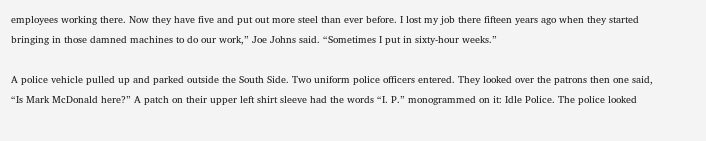employees working there. Now they have five and put out more steel than ever before. I lost my job there fifteen years ago when they started bringing in those damned machines to do our work,” Joe Johns said. “Sometimes I put in sixty-hour weeks.”

A police vehicle pulled up and parked outside the South Side. Two uniform police officers entered. They looked over the patrons then one said, “Is Mark McDonald here?” A patch on their upper left shirt sleeve had the words “I. P.” monogrammed on it: Idle Police. The police looked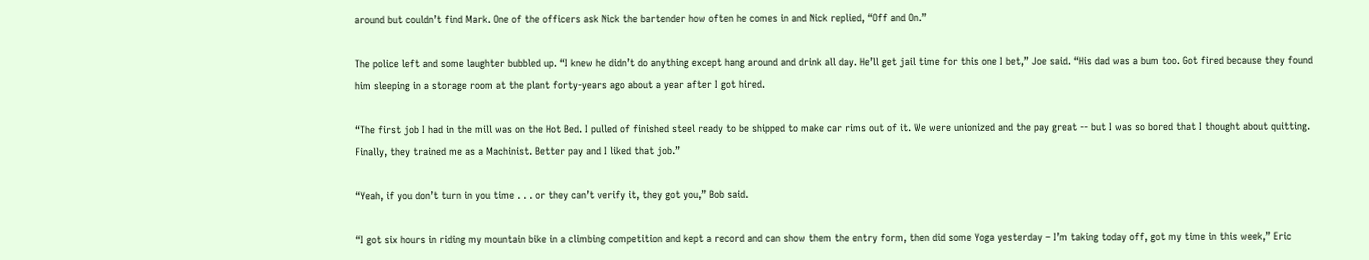around but couldn’t find Mark. One of the officers ask Nick the bartender how often he comes in and Nick replied, “Off and On.”

The police left and some laughter bubbled up. “I knew he didn’t do anything except hang around and drink all day. He’ll get jail time for this one I bet,” Joe said. “His dad was a bum too. Got fired because they found him sleeping in a storage room at the plant forty-years ago about a year after I got hired.

“The first job I had in the mill was on the Hot Bed. I pulled of finished steel ready to be shipped to make car rims out of it. We were unionized and the pay great -- but I was so bored that I thought about quitting. Finally, they trained me as a Machinist. Better pay and I liked that job.”

“Yeah, if you don’t turn in you time . . . or they can’t verify it, they got you,” Bob said.

“I got six hours in riding my mountain bike in a climbing competition and kept a record and can show them the entry form, then did some Yoga yesterday – I’m taking today off, got my time in this week,” Eric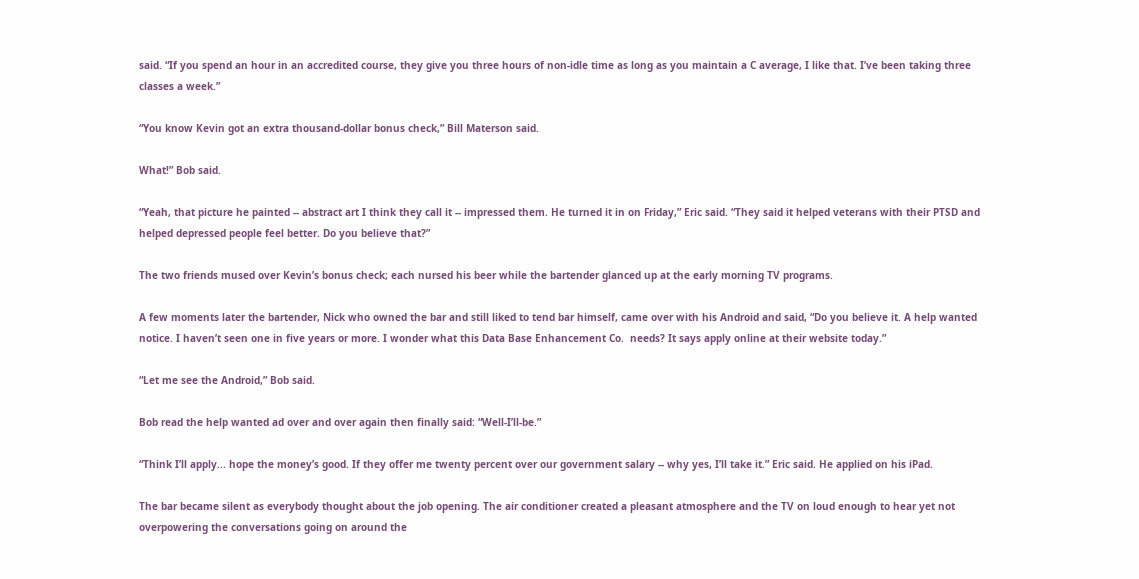said. “If you spend an hour in an accredited course, they give you three hours of non-idle time as long as you maintain a C average, I like that. I’ve been taking three classes a week.”

“You know Kevin got an extra thousand-dollar bonus check,” Bill Materson said.

What!” Bob said.

“Yeah, that picture he painted -- abstract art I think they call it -- impressed them. He turned it in on Friday,” Eric said. “They said it helped veterans with their PTSD and helped depressed people feel better. Do you believe that?”

The two friends mused over Kevin’s bonus check; each nursed his beer while the bartender glanced up at the early morning TV programs.

A few moments later the bartender, Nick who owned the bar and still liked to tend bar himself, came over with his Android and said, “Do you believe it. A help wanted notice. I haven’t seen one in five years or more. I wonder what this Data Base Enhancement Co.  needs? It says apply online at their website today.”

“Let me see the Android,” Bob said.

Bob read the help wanted ad over and over again then finally said: “Well-I’ll-be.”

“Think I’ll apply... hope the money’s good. If they offer me twenty percent over our government salary -- why yes, I’ll take it.” Eric said. He applied on his iPad.

The bar became silent as everybody thought about the job opening. The air conditioner created a pleasant atmosphere and the TV on loud enough to hear yet not overpowering the conversations going on around the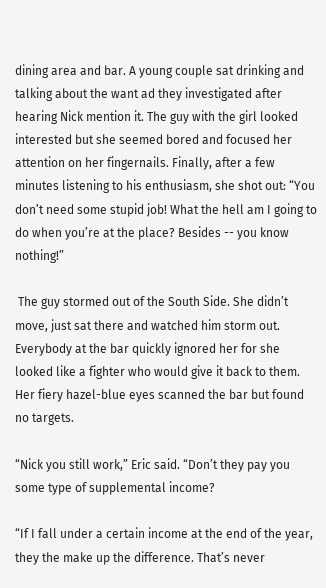dining area and bar. A young couple sat drinking and talking about the want ad they investigated after hearing Nick mention it. The guy with the girl looked interested but she seemed bored and focused her attention on her fingernails. Finally, after a few minutes listening to his enthusiasm, she shot out: “You don’t need some stupid job! What the hell am I going to do when you’re at the place? Besides -- you know nothing!”

 The guy stormed out of the South Side. She didn’t move, just sat there and watched him storm out. Everybody at the bar quickly ignored her for she looked like a fighter who would give it back to them. Her fiery hazel-blue eyes scanned the bar but found no targets.

“Nick you still work,” Eric said. “Don’t they pay you some type of supplemental income?

“If I fall under a certain income at the end of the year, they the make up the difference. That’s never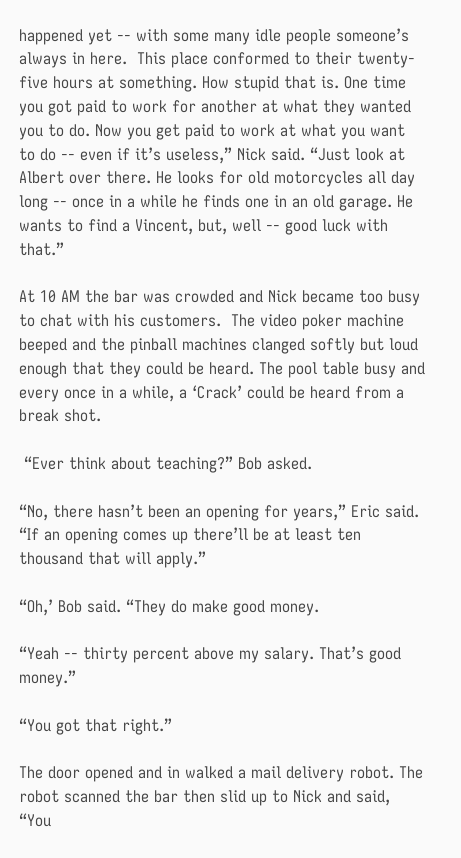happened yet -- with some many idle people someone’s always in here.  This place conformed to their twenty-five hours at something. How stupid that is. One time you got paid to work for another at what they wanted you to do. Now you get paid to work at what you want to do -- even if it’s useless,” Nick said. “Just look at Albert over there. He looks for old motorcycles all day long -- once in a while he finds one in an old garage. He wants to find a Vincent, but, well -- good luck with that.”

At 10 AM the bar was crowded and Nick became too busy to chat with his customers.  The video poker machine beeped and the pinball machines clanged softly but loud enough that they could be heard. The pool table busy and every once in a while, a ‘Crack’ could be heard from a break shot.

 “Ever think about teaching?” Bob asked.

“No, there hasn’t been an opening for years,” Eric said. “If an opening comes up there’ll be at least ten thousand that will apply.”

“Oh,’ Bob said. “They do make good money.

“Yeah -- thirty percent above my salary. That’s good money.”

“You got that right.”

The door opened and in walked a mail delivery robot. The robot scanned the bar then slid up to Nick and said, “You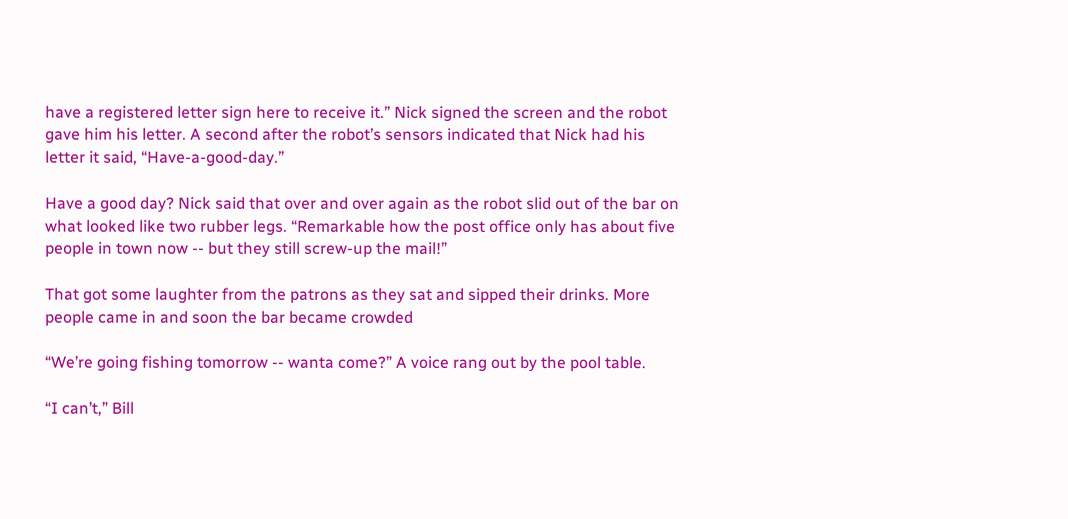have a registered letter sign here to receive it.” Nick signed the screen and the robot gave him his letter. A second after the robot’s sensors indicated that Nick had his letter it said, “Have-a-good-day.”

Have a good day? Nick said that over and over again as the robot slid out of the bar on what looked like two rubber legs. “Remarkable how the post office only has about five people in town now -- but they still screw-up the mail!”

That got some laughter from the patrons as they sat and sipped their drinks. More people came in and soon the bar became crowded

“We’re going fishing tomorrow -- wanta come?” A voice rang out by the pool table.

“I can’t,” Bill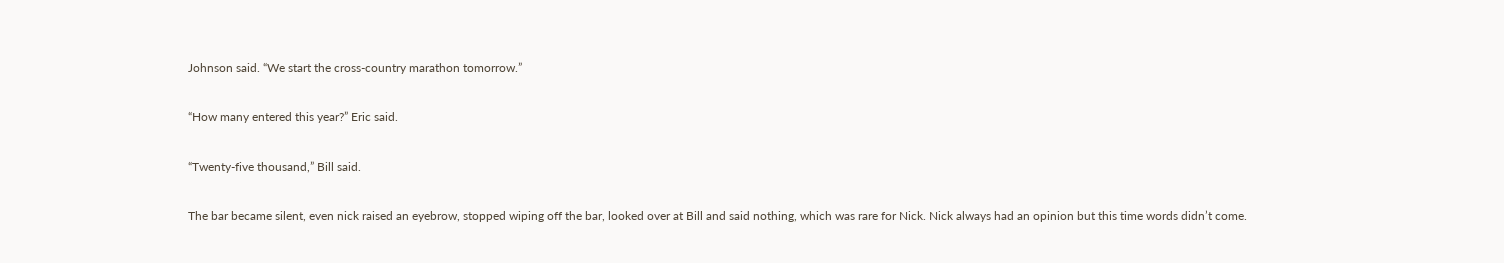Johnson said. “We start the cross-country marathon tomorrow.”

“How many entered this year?” Eric said.

“Twenty-five thousand,” Bill said.

The bar became silent, even nick raised an eyebrow, stopped wiping off the bar, looked over at Bill and said nothing, which was rare for Nick. Nick always had an opinion but this time words didn’t come.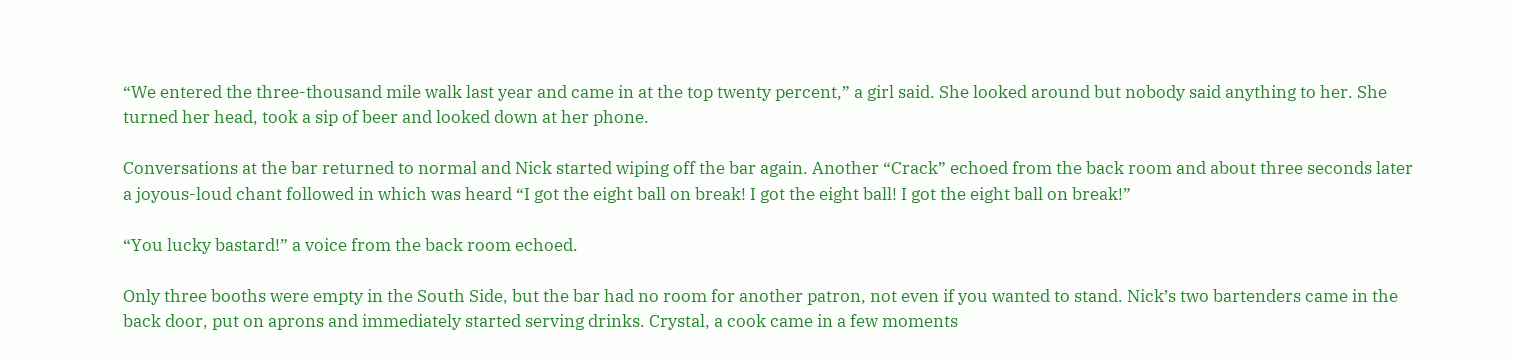“We entered the three-thousand mile walk last year and came in at the top twenty percent,” a girl said. She looked around but nobody said anything to her. She turned her head, took a sip of beer and looked down at her phone.

Conversations at the bar returned to normal and Nick started wiping off the bar again. Another “Crack” echoed from the back room and about three seconds later a joyous-loud chant followed in which was heard “I got the eight ball on break! I got the eight ball! I got the eight ball on break!”

“You lucky bastard!” a voice from the back room echoed.

Only three booths were empty in the South Side, but the bar had no room for another patron, not even if you wanted to stand. Nick’s two bartenders came in the back door, put on aprons and immediately started serving drinks. Crystal, a cook came in a few moments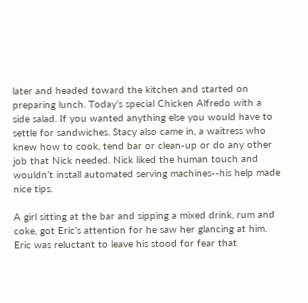later and headed toward the kitchen and started on preparing lunch. Today’s special Chicken Alfredo with a side salad. If you wanted anything else you would have to settle for sandwiches. Stacy also came in, a waitress who knew how to cook, tend bar or clean-up or do any other job that Nick needed. Nick liked the human touch and wouldn’t install automated serving machines--his help made nice tips.

A girl sitting at the bar and sipping a mixed drink, rum and coke, got Eric’s attention for he saw her glancing at him. Eric was reluctant to leave his stood for fear that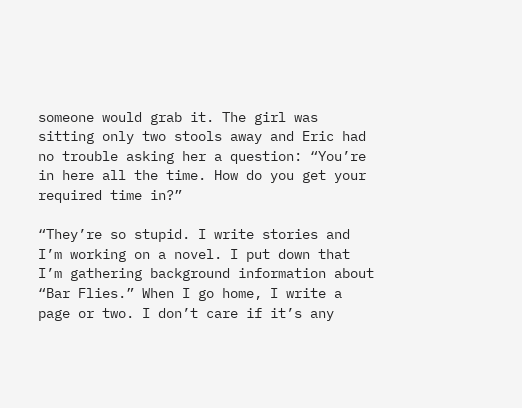someone would grab it. The girl was sitting only two stools away and Eric had no trouble asking her a question: “You’re in here all the time. How do you get your required time in?”

“They’re so stupid. I write stories and I’m working on a novel. I put down that I’m gathering background information about “Bar Flies.” When I go home, I write a page or two. I don’t care if it’s any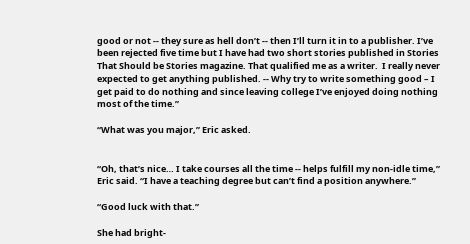good or not -- they sure as hell don’t -- then I’ll turn it in to a publisher. I’ve been rejected five time but I have had two short stories published in Stories That Should be Stories magazine. That qualified me as a writer.  I really never expected to get anything published. -- Why try to write something good – I get paid to do nothing and since leaving college I’ve enjoyed doing nothing most of the time.”

“What was you major,” Eric asked.


“Oh, that’s nice… I take courses all the time -- helps fulfill my non-idle time,” Eric said. “I have a teaching degree but can’t find a position anywhere.”

“Good luck with that.”

She had bright-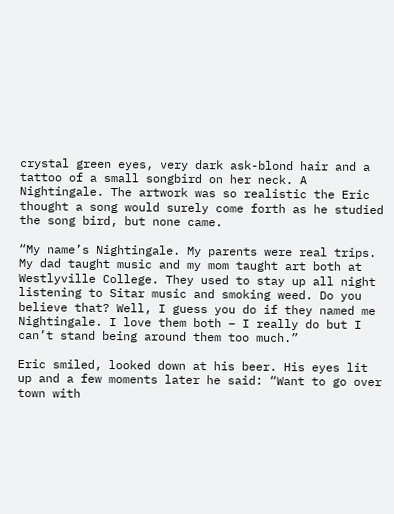crystal green eyes, very dark ask-blond hair and a tattoo of a small songbird on her neck. A Nightingale. The artwork was so realistic the Eric thought a song would surely come forth as he studied the song bird, but none came.

“My name’s Nightingale. My parents were real trips. My dad taught music and my mom taught art both at Westlyville College. They used to stay up all night listening to Sitar music and smoking weed. Do you believe that? Well, I guess you do if they named me Nightingale. I love them both – I really do but I can’t stand being around them too much.”

Eric smiled, looked down at his beer. His eyes lit up and a few moments later he said: “Want to go over town with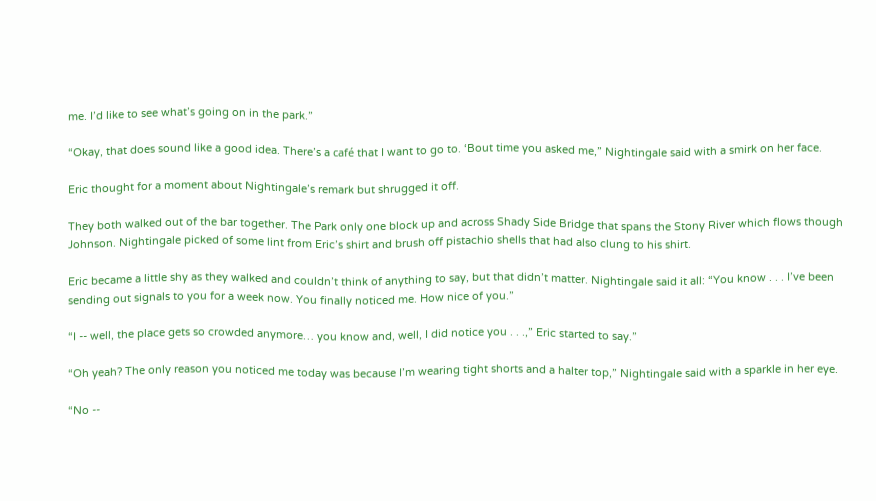me. I’d like to see what’s going on in the park.”

“Okay, that does sound like a good idea. There’s a café that I want to go to. ‘Bout time you asked me,” Nightingale said with a smirk on her face.

Eric thought for a moment about Nightingale’s remark but shrugged it off.

They both walked out of the bar together. The Park only one block up and across Shady Side Bridge that spans the Stony River which flows though Johnson. Nightingale picked of some lint from Eric’s shirt and brush off pistachio shells that had also clung to his shirt.

Eric became a little shy as they walked and couldn’t think of anything to say, but that didn’t matter. Nightingale said it all: “You know . . . I’ve been sending out signals to you for a week now. You finally noticed me. How nice of you.”

“I -- well, the place gets so crowded anymore… you know and, well, I did notice you . . .,” Eric started to say.”

“Oh yeah? The only reason you noticed me today was because I’m wearing tight shorts and a halter top,” Nightingale said with a sparkle in her eye.

“No --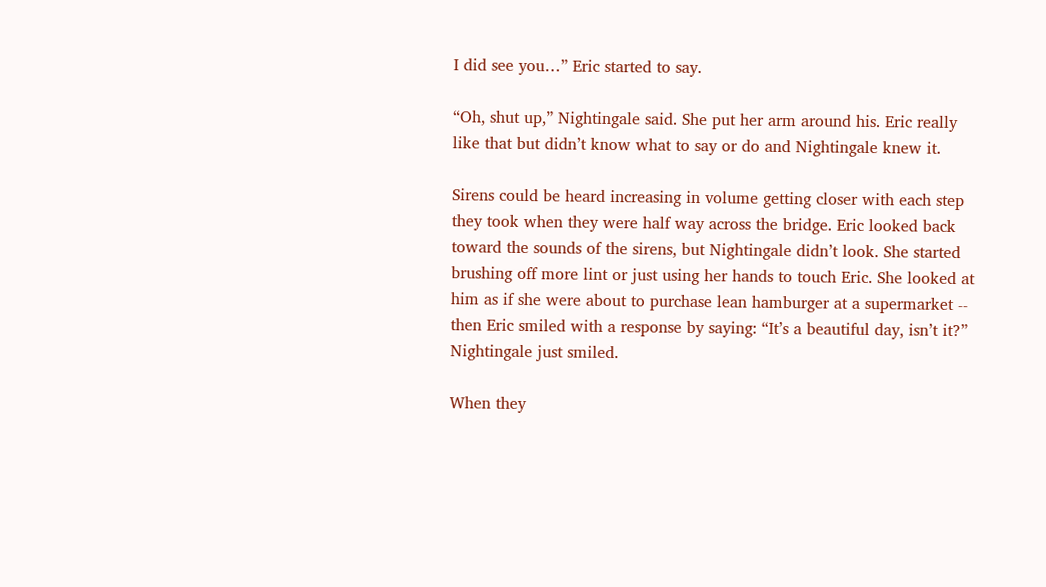I did see you…” Eric started to say.

“Oh, shut up,” Nightingale said. She put her arm around his. Eric really like that but didn’t know what to say or do and Nightingale knew it.

Sirens could be heard increasing in volume getting closer with each step they took when they were half way across the bridge. Eric looked back toward the sounds of the sirens, but Nightingale didn’t look. She started brushing off more lint or just using her hands to touch Eric. She looked at him as if she were about to purchase lean hamburger at a supermarket -- then Eric smiled with a response by saying: “It’s a beautiful day, isn’t it?” Nightingale just smiled.

When they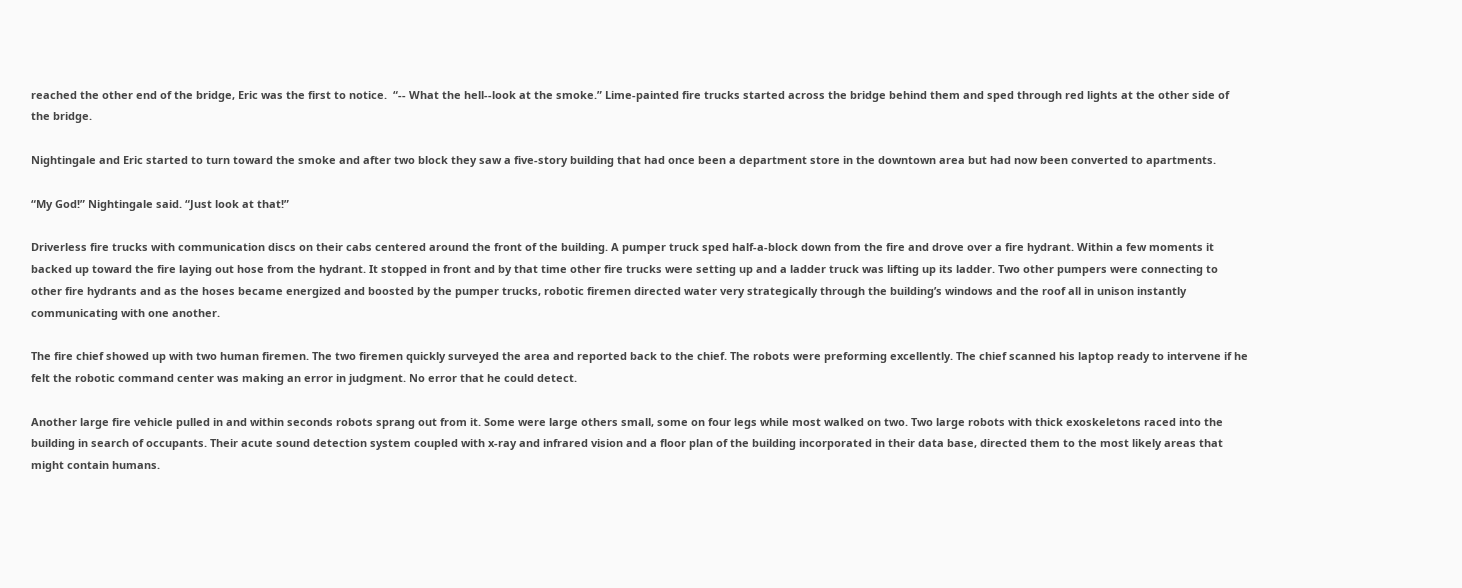reached the other end of the bridge, Eric was the first to notice.  “-- What the hell--look at the smoke.” Lime-painted fire trucks started across the bridge behind them and sped through red lights at the other side of the bridge.

Nightingale and Eric started to turn toward the smoke and after two block they saw a five-story building that had once been a department store in the downtown area but had now been converted to apartments.

“My God!” Nightingale said. “Just look at that!”

Driverless fire trucks with communication discs on their cabs centered around the front of the building. A pumper truck sped half-a-block down from the fire and drove over a fire hydrant. Within a few moments it backed up toward the fire laying out hose from the hydrant. It stopped in front and by that time other fire trucks were setting up and a ladder truck was lifting up its ladder. Two other pumpers were connecting to other fire hydrants and as the hoses became energized and boosted by the pumper trucks, robotic firemen directed water very strategically through the building’s windows and the roof all in unison instantly communicating with one another.

The fire chief showed up with two human firemen. The two firemen quickly surveyed the area and reported back to the chief. The robots were preforming excellently. The chief scanned his laptop ready to intervene if he felt the robotic command center was making an error in judgment. No error that he could detect.

Another large fire vehicle pulled in and within seconds robots sprang out from it. Some were large others small, some on four legs while most walked on two. Two large robots with thick exoskeletons raced into the building in search of occupants. Their acute sound detection system coupled with x-ray and infrared vision and a floor plan of the building incorporated in their data base, directed them to the most likely areas that might contain humans.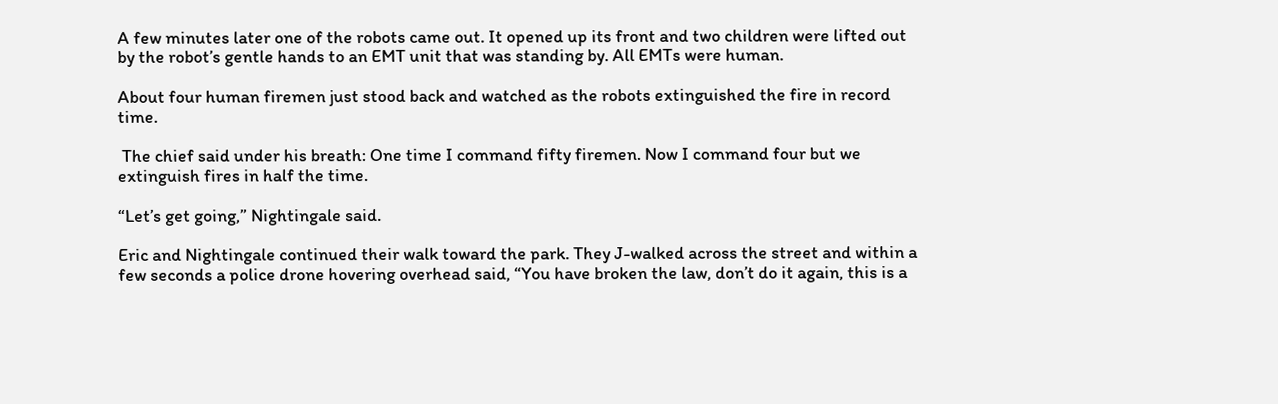A few minutes later one of the robots came out. It opened up its front and two children were lifted out by the robot’s gentle hands to an EMT unit that was standing by. All EMTs were human.

About four human firemen just stood back and watched as the robots extinguished the fire in record time.

 The chief said under his breath: One time I command fifty firemen. Now I command four but we extinguish fires in half the time.

“Let’s get going,” Nightingale said.

Eric and Nightingale continued their walk toward the park. They J-walked across the street and within a few seconds a police drone hovering overhead said, “You have broken the law, don’t do it again, this is a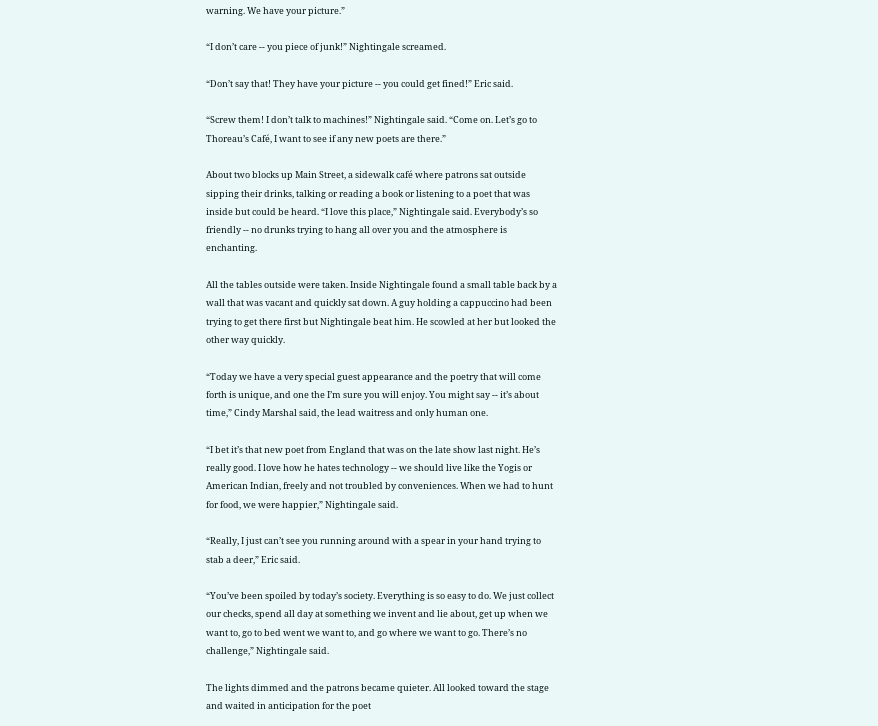warning. We have your picture.”

“I don’t care -- you piece of junk!” Nightingale screamed.

“Don’t say that! They have your picture -- you could get fined!” Eric said.

“Screw them! I don’t talk to machines!” Nightingale said. “Come on. Let’s go to Thoreau’s Café, I want to see if any new poets are there.”

About two blocks up Main Street, a sidewalk café where patrons sat outside sipping their drinks, talking or reading a book or listening to a poet that was inside but could be heard. “I love this place,” Nightingale said. Everybody’s so friendly -- no drunks trying to hang all over you and the atmosphere is enchanting.

All the tables outside were taken. Inside Nightingale found a small table back by a wall that was vacant and quickly sat down. A guy holding a cappuccino had been trying to get there first but Nightingale beat him. He scowled at her but looked the other way quickly.

“Today we have a very special guest appearance and the poetry that will come forth is unique, and one the I’m sure you will enjoy. You might say -- it’s about time,” Cindy Marshal said, the lead waitress and only human one.

“I bet it’s that new poet from England that was on the late show last night. He’s really good. I love how he hates technology -- we should live like the Yogis or American Indian, freely and not troubled by conveniences. When we had to hunt for food, we were happier,” Nightingale said.

“Really, I just can’t see you running around with a spear in your hand trying to stab a deer,” Eric said.

“You’ve been spoiled by today’s society. Everything is so easy to do. We just collect our checks, spend all day at something we invent and lie about, get up when we want to, go to bed went we want to, and go where we want to go. There’s no challenge,” Nightingale said.

The lights dimmed and the patrons became quieter. All looked toward the stage and waited in anticipation for the poet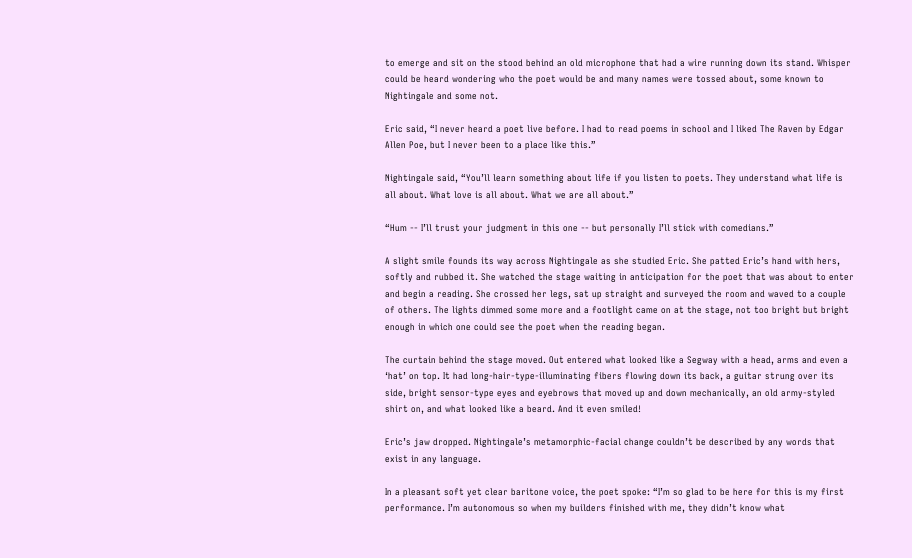to emerge and sit on the stood behind an old microphone that had a wire running down its stand. Whisper could be heard wondering who the poet would be and many names were tossed about, some known to Nightingale and some not.

Eric said, “I never heard a poet live before. I had to read poems in school and I liked The Raven by Edgar Allen Poe, but I never been to a place like this.”

Nightingale said, “You’ll learn something about life if you listen to poets. They understand what life is all about. What love is all about. What we are all about.”

“Hum -- I’ll trust your judgment in this one -- but personally I’ll stick with comedians.”

A slight smile founds its way across Nightingale as she studied Eric. She patted Eric’s hand with hers, softly and rubbed it. She watched the stage waiting in anticipation for the poet that was about to enter and begin a reading. She crossed her legs, sat up straight and surveyed the room and waved to a couple of others. The lights dimmed some more and a footlight came on at the stage, not too bright but bright enough in which one could see the poet when the reading began.

The curtain behind the stage moved. Out entered what looked like a Segway with a head, arms and even a ‘hat’ on top. It had long-hair-type-illuminating fibers flowing down its back, a guitar strung over its side, bright sensor-type eyes and eyebrows that moved up and down mechanically, an old army-styled shirt on, and what looked like a beard. And it even smiled!

Eric’s jaw dropped. Nightingale’s metamorphic-facial change couldn’t be described by any words that exist in any language.

In a pleasant soft yet clear baritone voice, the poet spoke: “I’m so glad to be here for this is my first performance. I’m autonomous so when my builders finished with me, they didn’t know what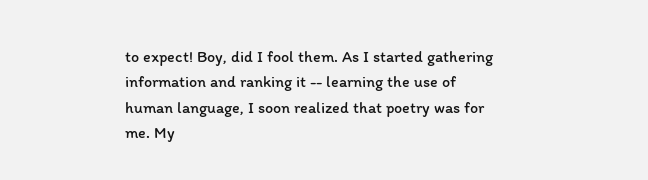to expect! Boy, did I fool them. As I started gathering information and ranking it -- learning the use of human language, I soon realized that poetry was for me. My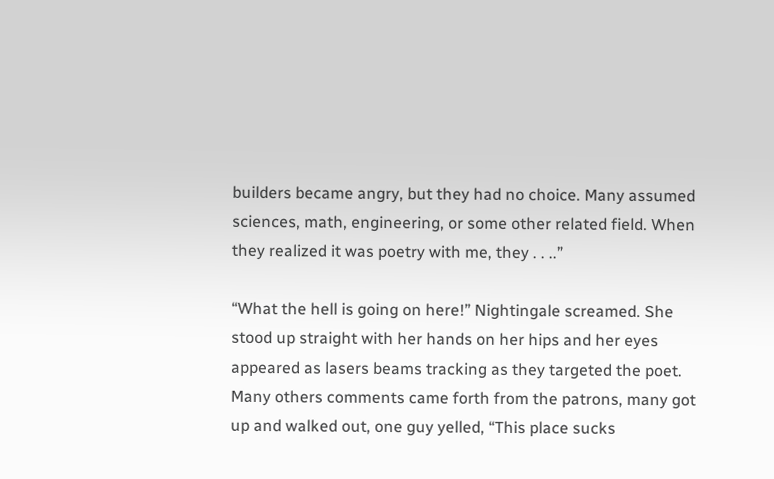builders became angry, but they had no choice. Many assumed sciences, math, engineering, or some other related field. When they realized it was poetry with me, they . . ..”

“What the hell is going on here!” Nightingale screamed. She stood up straight with her hands on her hips and her eyes appeared as lasers beams tracking as they targeted the poet. Many others comments came forth from the patrons, many got up and walked out, one guy yelled, “This place sucks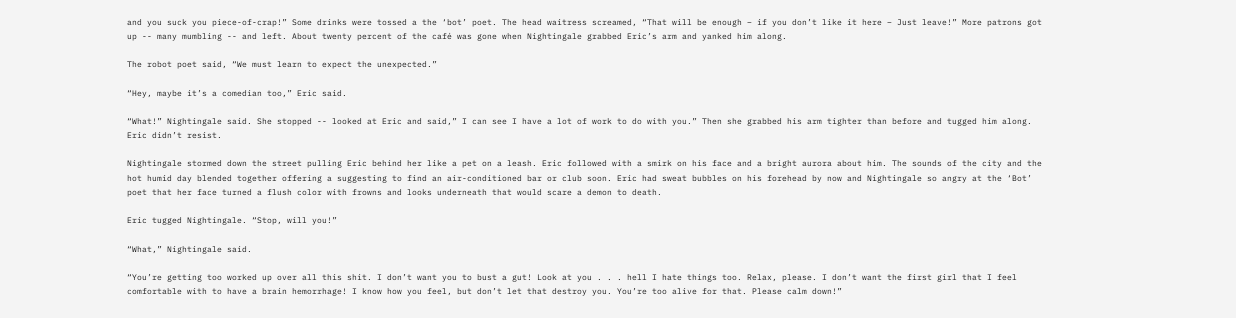and you suck you piece-of-crap!” Some drinks were tossed a the ‘bot’ poet. The head waitress screamed, “That will be enough – if you don’t like it here – Just leave!” More patrons got up -- many mumbling -- and left. About twenty percent of the café was gone when Nightingale grabbed Eric’s arm and yanked him along.

The robot poet said, “We must learn to expect the unexpected.”

“Hey, maybe it’s a comedian too,” Eric said.

“What!” Nightingale said. She stopped -- looked at Eric and said,” I can see I have a lot of work to do with you.” Then she grabbed his arm tighter than before and tugged him along. Eric didn’t resist.

Nightingale stormed down the street pulling Eric behind her like a pet on a leash. Eric followed with a smirk on his face and a bright aurora about him. The sounds of the city and the hot humid day blended together offering a suggesting to find an air-conditioned bar or club soon. Eric had sweat bubbles on his forehead by now and Nightingale so angry at the ‘Bot’ poet that her face turned a flush color with frowns and looks underneath that would scare a demon to death.

Eric tugged Nightingale. “Stop, will you!”

“What,” Nightingale said.

“You’re getting too worked up over all this shit. I don’t want you to bust a gut! Look at you . . . hell I hate things too. Relax, please. I don’t want the first girl that I feel comfortable with to have a brain hemorrhage! I know how you feel, but don’t let that destroy you. You’re too alive for that. Please calm down!”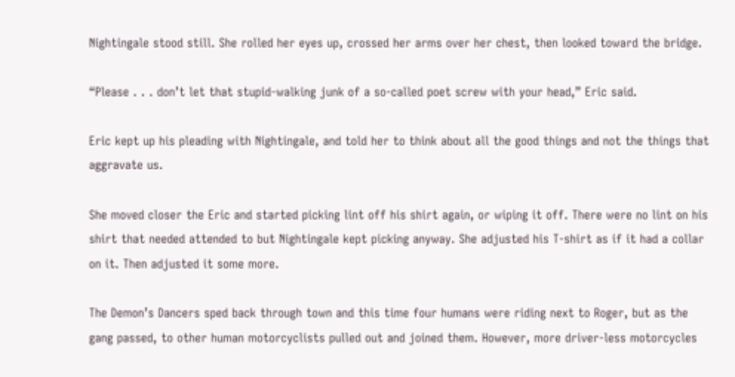Nightingale stood still. She rolled her eyes up, crossed her arms over her chest, then looked toward the bridge.

“Please . . . don’t let that stupid-walking junk of a so-called poet screw with your head,” Eric said.

Eric kept up his pleading with Nightingale, and told her to think about all the good things and not the things that aggravate us.

She moved closer the Eric and started picking lint off his shirt again, or wiping it off. There were no lint on his shirt that needed attended to but Nightingale kept picking anyway. She adjusted his T-shirt as if it had a collar on it. Then adjusted it some more.

The Demon’s Dancers sped back through town and this time four humans were riding next to Roger, but as the gang passed, to other human motorcyclists pulled out and joined them. However, more driver-less motorcycles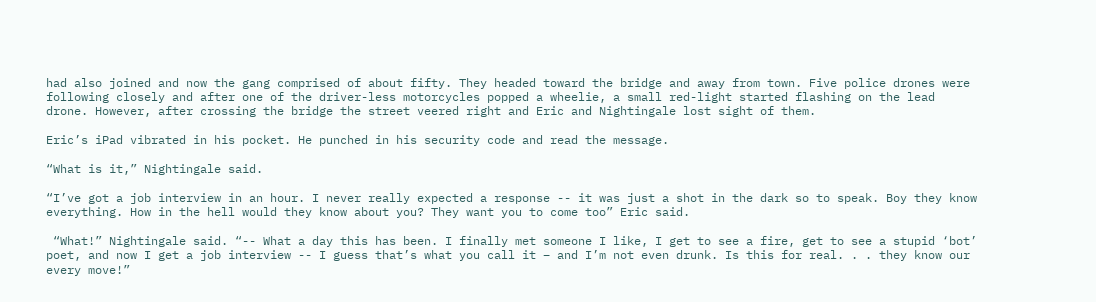had also joined and now the gang comprised of about fifty. They headed toward the bridge and away from town. Five police drones were following closely and after one of the driver-less motorcycles popped a wheelie, a small red-light started flashing on the lead drone. However, after crossing the bridge the street veered right and Eric and Nightingale lost sight of them.

Eric’s iPad vibrated in his pocket. He punched in his security code and read the message.

“What is it,” Nightingale said.

“I’ve got a job interview in an hour. I never really expected a response -- it was just a shot in the dark so to speak. Boy they know everything. How in the hell would they know about you? They want you to come too” Eric said.

 “What!” Nightingale said. “-- What a day this has been. I finally met someone I like, I get to see a fire, get to see a stupid ‘bot’ poet, and now I get a job interview -- I guess that’s what you call it – and I’m not even drunk. Is this for real. . . they know our every move!”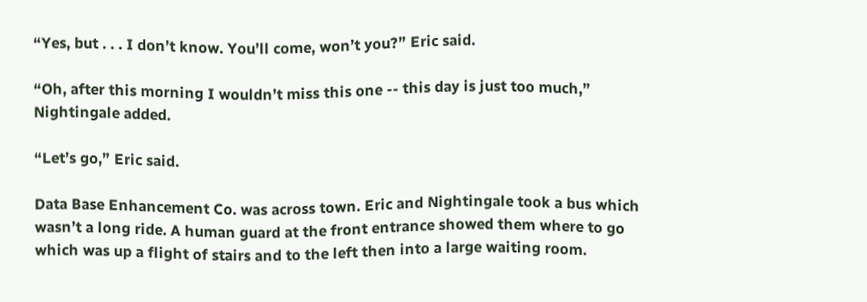“Yes, but . . . I don’t know. You’ll come, won’t you?” Eric said.

“Oh, after this morning I wouldn’t miss this one -- this day is just too much,” Nightingale added.

“Let’s go,” Eric said.

Data Base Enhancement Co. was across town. Eric and Nightingale took a bus which wasn’t a long ride. A human guard at the front entrance showed them where to go which was up a flight of stairs and to the left then into a large waiting room.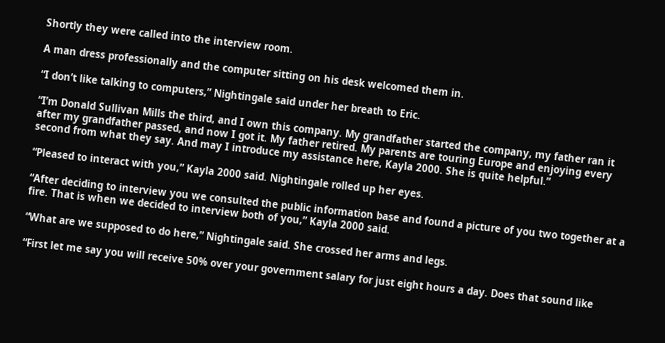Shortly they were called into the interview room.

A man dress professionally and the computer sitting on his desk welcomed them in.

“I don’t like talking to computers,” Nightingale said under her breath to Eric.

“I’m Donald Sullivan Mills the third, and I own this company. My grandfather started the company, my father ran it after my grandfather passed, and now I got it. My father retired. My parents are touring Europe and enjoying every second from what they say. And may I introduce my assistance here, Kayla 2000. She is quite helpful.”

“Pleased to interact with you,” Kayla 2000 said. Nightingale rolled up her eyes.

“After deciding to interview you we consulted the public information base and found a picture of you two together at a fire. That is when we decided to interview both of you,” Kayla 2000 said.

“What are we supposed to do here,” Nightingale said. She crossed her arms and legs.

“First let me say you will receive 50% over your government salary for just eight hours a day. Does that sound like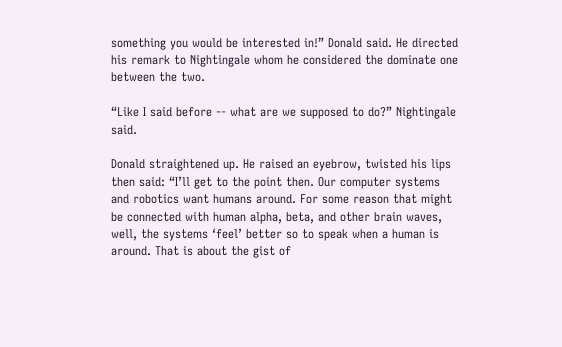something you would be interested in!” Donald said. He directed his remark to Nightingale whom he considered the dominate one between the two.

“Like I said before -- what are we supposed to do?” Nightingale said.

Donald straightened up. He raised an eyebrow, twisted his lips then said: “I’ll get to the point then. Our computer systems and robotics want humans around. For some reason that might be connected with human alpha, beta, and other brain waves, well, the systems ‘feel’ better so to speak when a human is around. That is about the gist of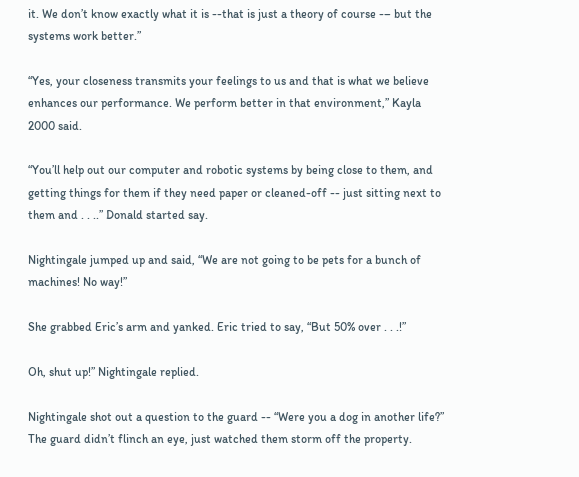it. We don’t know exactly what it is --that is just a theory of course -– but the systems work better.”

“Yes, your closeness transmits your feelings to us and that is what we believe enhances our performance. We perform better in that environment,” Kayla 2000 said.

“You’ll help out our computer and robotic systems by being close to them, and getting things for them if they need paper or cleaned-off -- just sitting next to them and . . ..” Donald started say.

Nightingale jumped up and said, “We are not going to be pets for a bunch of machines! No way!”

She grabbed Eric’s arm and yanked. Eric tried to say, “But 50% over . . .!”

Oh, shut up!” Nightingale replied.

Nightingale shot out a question to the guard -- “Were you a dog in another life?” The guard didn’t flinch an eye, just watched them storm off the property.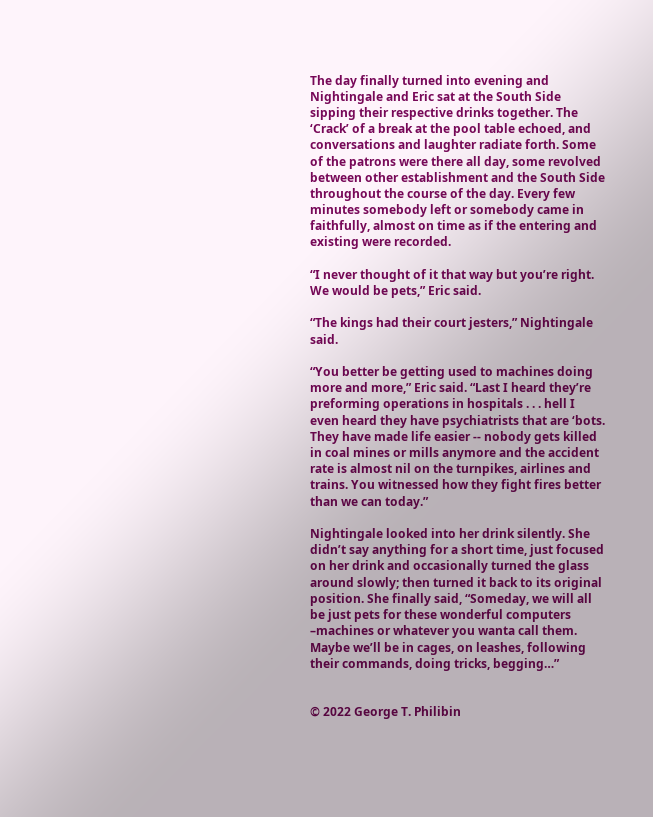The day finally turned into evening and Nightingale and Eric sat at the South Side sipping their respective drinks together. The ‘Crack’ of a break at the pool table echoed, and conversations and laughter radiate forth. Some of the patrons were there all day, some revolved between other establishment and the South Side throughout the course of the day. Every few minutes somebody left or somebody came in faithfully, almost on time as if the entering and existing were recorded.

“I never thought of it that way but you’re right. We would be pets,” Eric said.

“The kings had their court jesters,” Nightingale said.

“You better be getting used to machines doing more and more,” Eric said. “Last I heard they’re preforming operations in hospitals . . . hell I even heard they have psychiatrists that are ‘bots. They have made life easier -- nobody gets killed in coal mines or mills anymore and the accident rate is almost nil on the turnpikes, airlines and trains. You witnessed how they fight fires better than we can today.”

Nightingale looked into her drink silently. She didn’t say anything for a short time, just focused on her drink and occasionally turned the glass around slowly; then turned it back to its original position. She finally said, “Someday, we will all be just pets for these wonderful computers –machines or whatever you wanta call them.  Maybe we’ll be in cages, on leashes, following their commands, doing tricks, begging…”


© 2022 George T. Philibin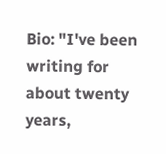Bio: "I've been writing for about twenty years,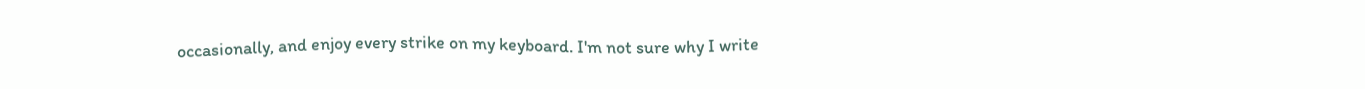occasionally, and enjoy every strike on my keyboard. I'm not sure why I write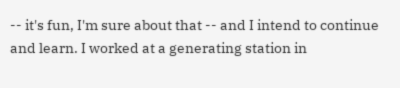-- it's fun, I'm sure about that -- and I intend to continue and learn. I worked at a generating station in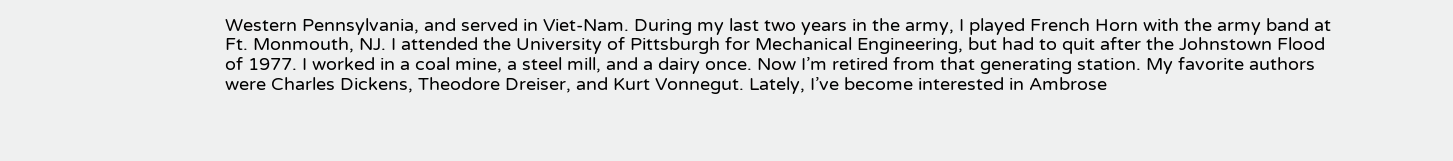Western Pennsylvania, and served in Viet-Nam. During my last two years in the army, I played French Horn with the army band at Ft. Monmouth, NJ. I attended the University of Pittsburgh for Mechanical Engineering, but had to quit after the Johnstown Flood of 1977. I worked in a coal mine, a steel mill, and a dairy once. Now I’m retired from that generating station. My favorite authors were Charles Dickens, Theodore Dreiser, and Kurt Vonnegut. Lately, I’ve become interested in Ambrose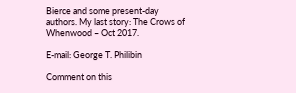Bierce and some present-day authors. My last story: The Crows of Whenwood – Oct 2017.

E-mail: George T. Philibin

Comment on this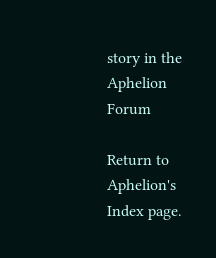story in the Aphelion Forum

Return to Aphelion's Index page.